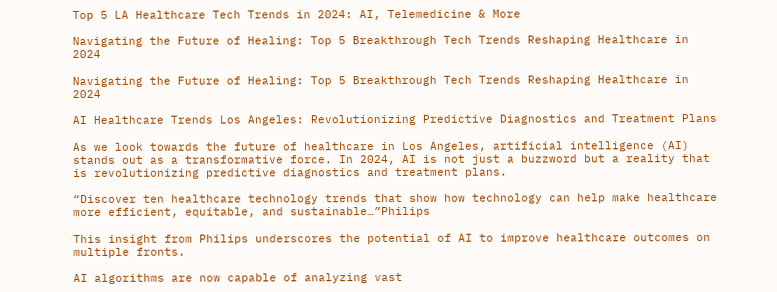Top 5 LA Healthcare Tech Trends in 2024: AI, Telemedicine & More

Navigating the Future of Healing: Top 5 Breakthrough Tech Trends Reshaping Healthcare in 2024

Navigating the Future of Healing: Top 5 Breakthrough Tech Trends Reshaping Healthcare in 2024

AI Healthcare Trends Los Angeles: Revolutionizing Predictive Diagnostics and Treatment Plans

As we look towards the future of healthcare in Los Angeles, artificial intelligence (AI) stands out as a transformative force. In 2024, AI is not just a buzzword but a reality that is revolutionizing predictive diagnostics and treatment plans.

“Discover ten healthcare technology trends that show how technology can help make healthcare more efficient, equitable, and sustainable…”Philips

This insight from Philips underscores the potential of AI to improve healthcare outcomes on multiple fronts.

AI algorithms are now capable of analyzing vast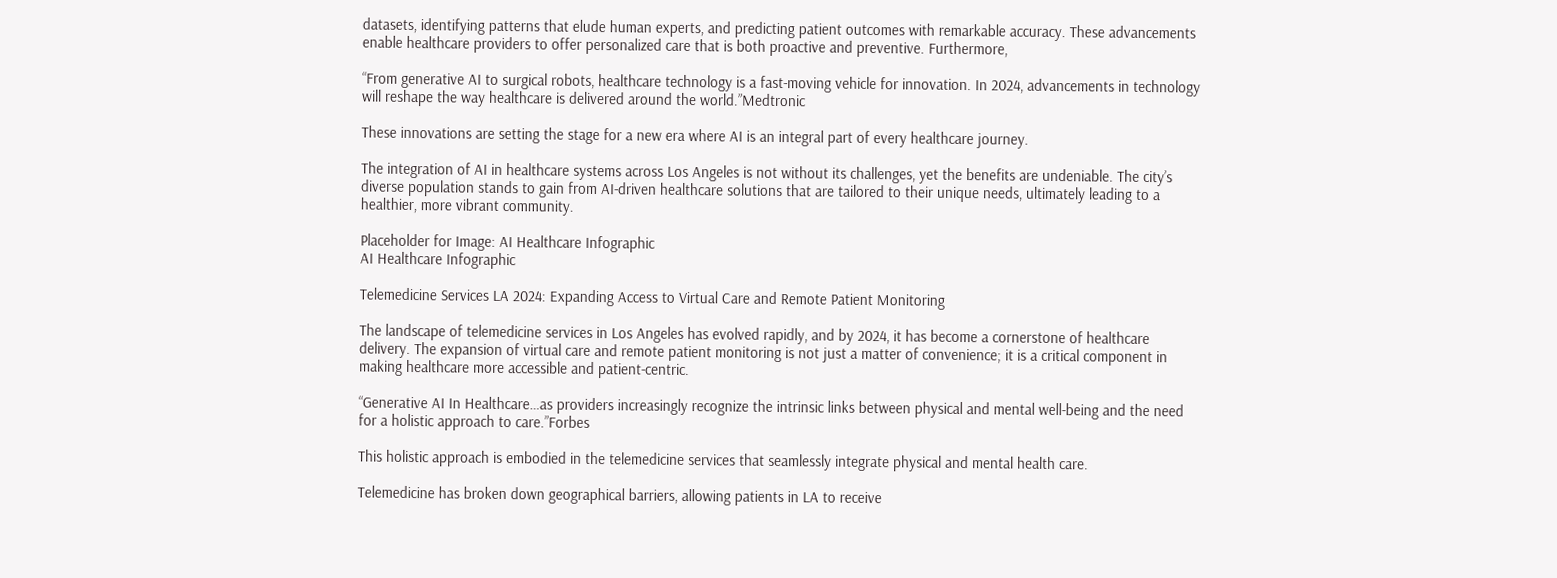datasets, identifying patterns that elude human experts, and predicting patient outcomes with remarkable accuracy. These advancements enable healthcare providers to offer personalized care that is both proactive and preventive. Furthermore,

“From generative AI to surgical robots, healthcare technology is a fast-moving vehicle for innovation. In 2024, advancements in technology will reshape the way healthcare is delivered around the world.”Medtronic

These innovations are setting the stage for a new era where AI is an integral part of every healthcare journey.

The integration of AI in healthcare systems across Los Angeles is not without its challenges, yet the benefits are undeniable. The city’s diverse population stands to gain from AI-driven healthcare solutions that are tailored to their unique needs, ultimately leading to a healthier, more vibrant community.

Placeholder for Image: AI Healthcare Infographic
AI Healthcare Infographic

Telemedicine Services LA 2024: Expanding Access to Virtual Care and Remote Patient Monitoring

The landscape of telemedicine services in Los Angeles has evolved rapidly, and by 2024, it has become a cornerstone of healthcare delivery. The expansion of virtual care and remote patient monitoring is not just a matter of convenience; it is a critical component in making healthcare more accessible and patient-centric.

“Generative AI In Healthcare…as providers increasingly recognize the intrinsic links between physical and mental well-being and the need for a holistic approach to care.”Forbes

This holistic approach is embodied in the telemedicine services that seamlessly integrate physical and mental health care.

Telemedicine has broken down geographical barriers, allowing patients in LA to receive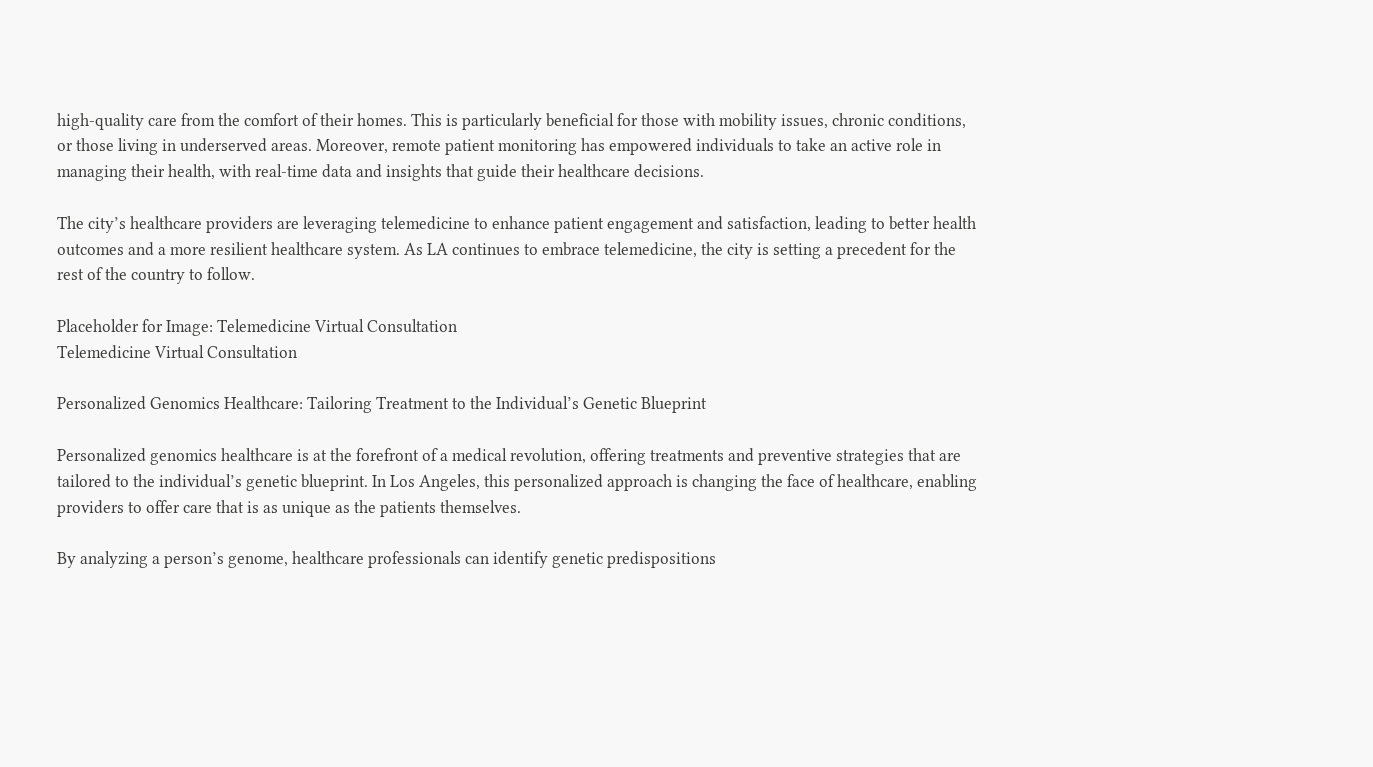high-quality care from the comfort of their homes. This is particularly beneficial for those with mobility issues, chronic conditions, or those living in underserved areas. Moreover, remote patient monitoring has empowered individuals to take an active role in managing their health, with real-time data and insights that guide their healthcare decisions.

The city’s healthcare providers are leveraging telemedicine to enhance patient engagement and satisfaction, leading to better health outcomes and a more resilient healthcare system. As LA continues to embrace telemedicine, the city is setting a precedent for the rest of the country to follow.

Placeholder for Image: Telemedicine Virtual Consultation
Telemedicine Virtual Consultation

Personalized Genomics Healthcare: Tailoring Treatment to the Individual’s Genetic Blueprint

Personalized genomics healthcare is at the forefront of a medical revolution, offering treatments and preventive strategies that are tailored to the individual’s genetic blueprint. In Los Angeles, this personalized approach is changing the face of healthcare, enabling providers to offer care that is as unique as the patients themselves.

By analyzing a person’s genome, healthcare professionals can identify genetic predispositions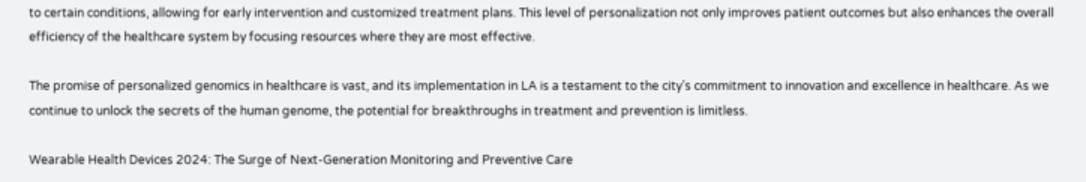to certain conditions, allowing for early intervention and customized treatment plans. This level of personalization not only improves patient outcomes but also enhances the overall efficiency of the healthcare system by focusing resources where they are most effective.

The promise of personalized genomics in healthcare is vast, and its implementation in LA is a testament to the city’s commitment to innovation and excellence in healthcare. As we continue to unlock the secrets of the human genome, the potential for breakthroughs in treatment and prevention is limitless.

Wearable Health Devices 2024: The Surge of Next-Generation Monitoring and Preventive Care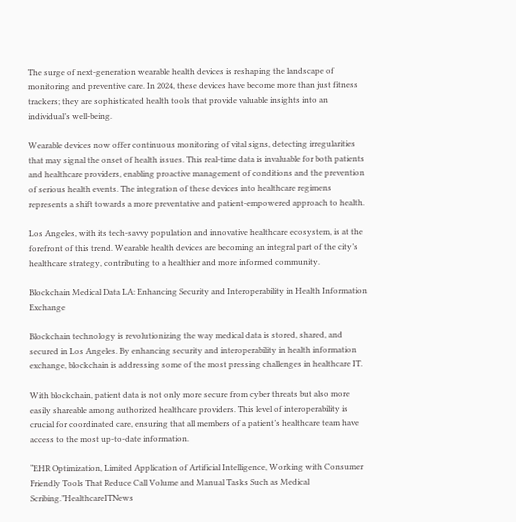The surge of next-generation wearable health devices is reshaping the landscape of monitoring and preventive care. In 2024, these devices have become more than just fitness trackers; they are sophisticated health tools that provide valuable insights into an individual’s well-being.

Wearable devices now offer continuous monitoring of vital signs, detecting irregularities that may signal the onset of health issues. This real-time data is invaluable for both patients and healthcare providers, enabling proactive management of conditions and the prevention of serious health events. The integration of these devices into healthcare regimens represents a shift towards a more preventative and patient-empowered approach to health.

Los Angeles, with its tech-savvy population and innovative healthcare ecosystem, is at the forefront of this trend. Wearable health devices are becoming an integral part of the city’s healthcare strategy, contributing to a healthier and more informed community.

Blockchain Medical Data LA: Enhancing Security and Interoperability in Health Information Exchange

Blockchain technology is revolutionizing the way medical data is stored, shared, and secured in Los Angeles. By enhancing security and interoperability in health information exchange, blockchain is addressing some of the most pressing challenges in healthcare IT.

With blockchain, patient data is not only more secure from cyber threats but also more easily shareable among authorized healthcare providers. This level of interoperability is crucial for coordinated care, ensuring that all members of a patient’s healthcare team have access to the most up-to-date information.

“EHR Optimization, Limited Application of Artificial Intelligence, Working with Consumer Friendly Tools That Reduce Call Volume and Manual Tasks Such as Medical Scribing.”HealthcareITNews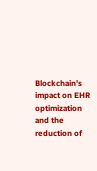Blockchain’s impact on EHR optimization and the reduction of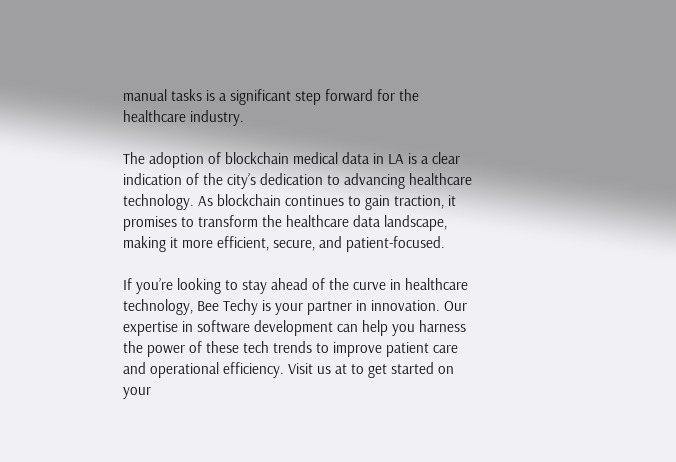manual tasks is a significant step forward for the healthcare industry.

The adoption of blockchain medical data in LA is a clear indication of the city’s dedication to advancing healthcare technology. As blockchain continues to gain traction, it promises to transform the healthcare data landscape, making it more efficient, secure, and patient-focused.

If you’re looking to stay ahead of the curve in healthcare technology, Bee Techy is your partner in innovation. Our expertise in software development can help you harness the power of these tech trends to improve patient care and operational efficiency. Visit us at to get started on your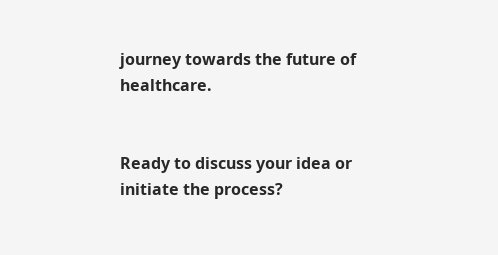journey towards the future of healthcare.


Ready to discuss your idea or initiate the process?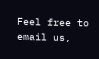Feel free to email us,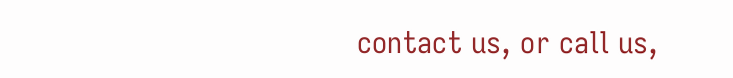contact us, or call us,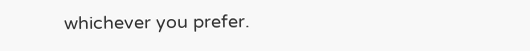whichever you prefer.